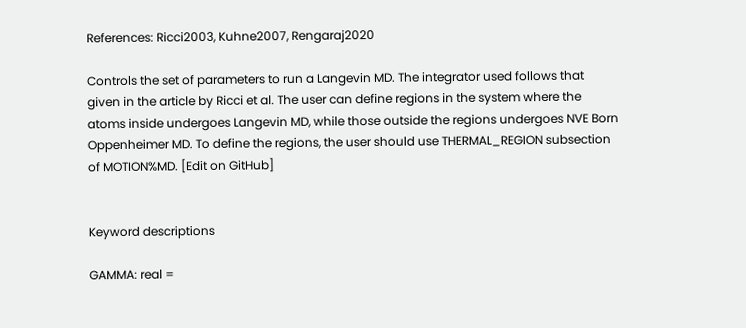References: Ricci2003, Kuhne2007, Rengaraj2020

Controls the set of parameters to run a Langevin MD. The integrator used follows that given in the article by Ricci et al. The user can define regions in the system where the atoms inside undergoes Langevin MD, while those outside the regions undergoes NVE Born Oppenheimer MD. To define the regions, the user should use THERMAL_REGION subsection of MOTION%MD. [Edit on GitHub]


Keyword descriptions

GAMMA: real =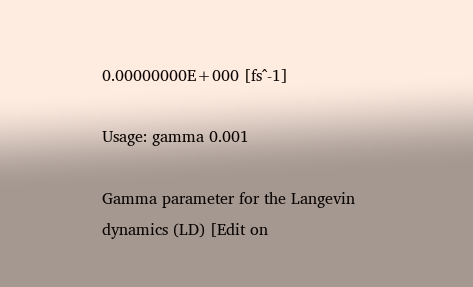0.00000000E+000 [fs^-1]

Usage: gamma 0.001

Gamma parameter for the Langevin dynamics (LD) [Edit on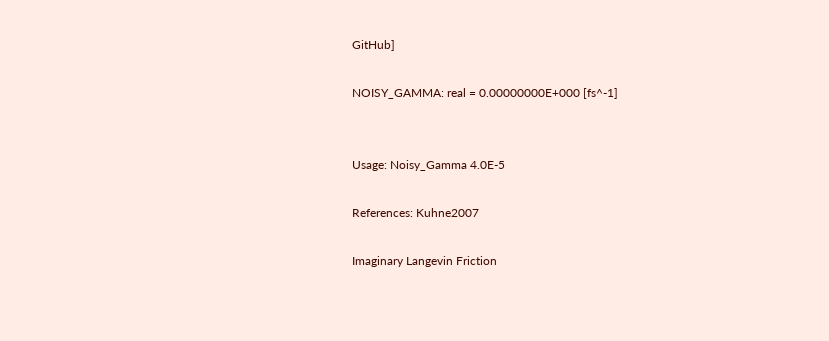GitHub]

NOISY_GAMMA: real = 0.00000000E+000 [fs^-1]


Usage: Noisy_Gamma 4.0E-5

References: Kuhne2007

Imaginary Langevin Friction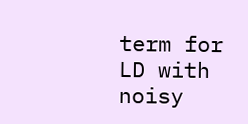term for LD with noisy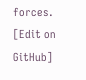forces. [Edit on GitHub]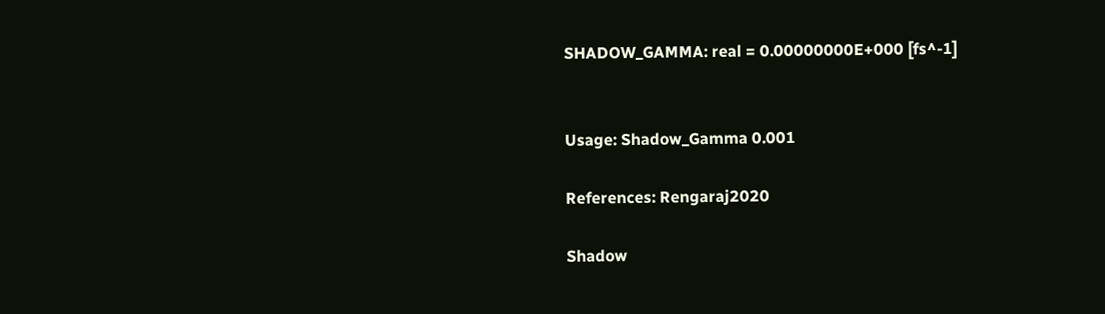SHADOW_GAMMA: real = 0.00000000E+000 [fs^-1]


Usage: Shadow_Gamma 0.001

References: Rengaraj2020

Shadow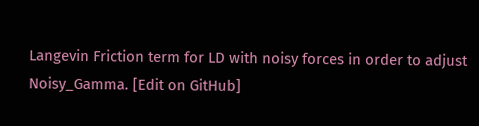Langevin Friction term for LD with noisy forces in order to adjust Noisy_Gamma. [Edit on GitHub]